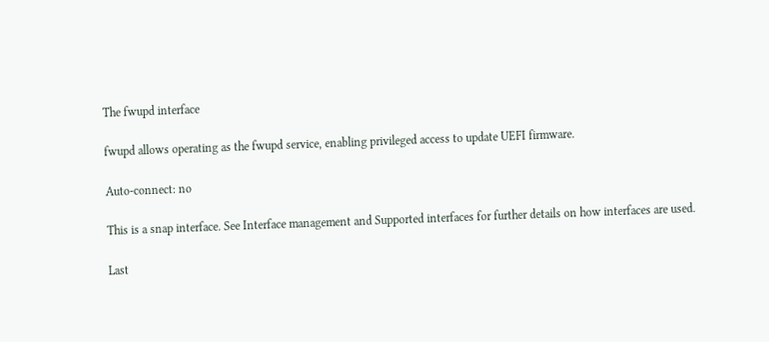The fwupd interface

fwupd allows operating as the fwupd service, enabling privileged access to update UEFI firmware.

Auto-connect: no

This is a snap interface. See Interface management and Supported interfaces for further details on how interfaces are used.

Last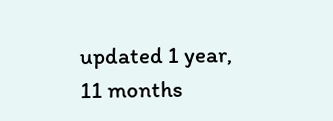updated 1 year, 11 months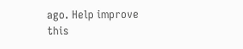ago. Help improve this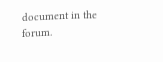document in the forum.